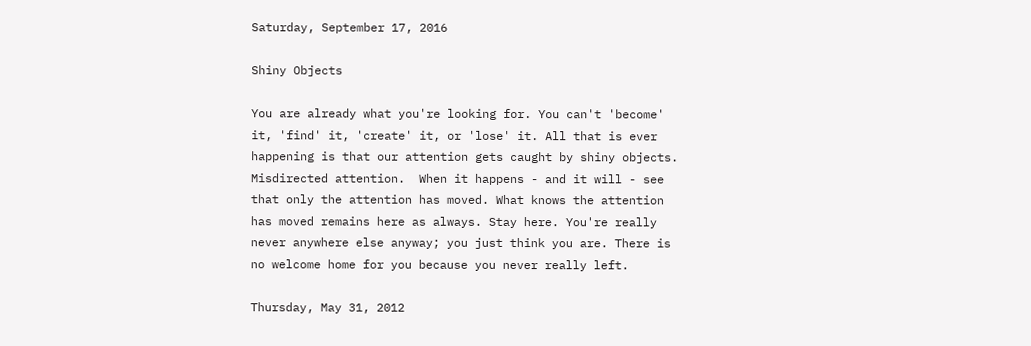Saturday, September 17, 2016

Shiny Objects

You are already what you're looking for. You can't 'become' it, 'find' it, 'create' it, or 'lose' it. All that is ever happening is that our attention gets caught by shiny objects. Misdirected attention.  When it happens - and it will - see that only the attention has moved. What knows the attention has moved remains here as always. Stay here. You're really never anywhere else anyway; you just think you are. There is no welcome home for you because you never really left.

Thursday, May 31, 2012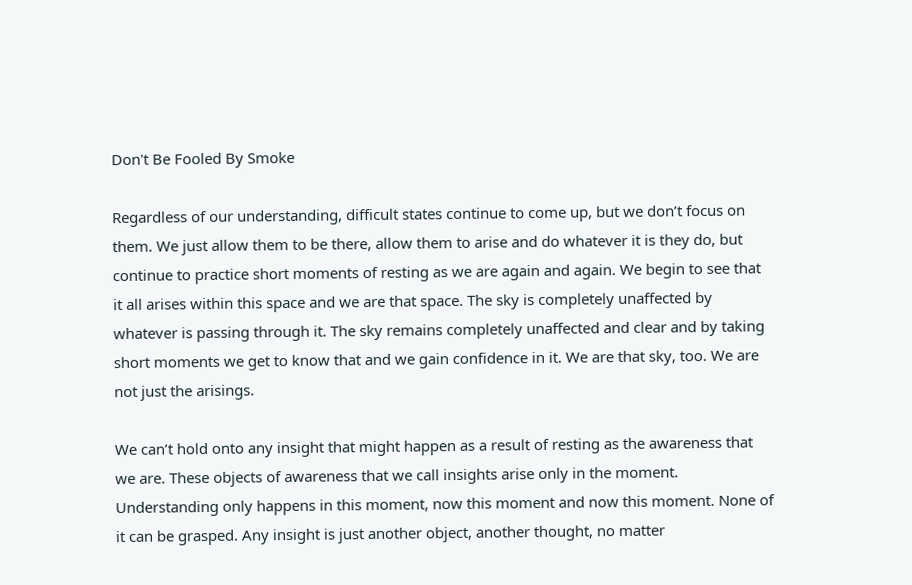Don't Be Fooled By Smoke

Regardless of our understanding, difficult states continue to come up, but we don’t focus on them. We just allow them to be there, allow them to arise and do whatever it is they do, but continue to practice short moments of resting as we are again and again. We begin to see that it all arises within this space and we are that space. The sky is completely unaffected by whatever is passing through it. The sky remains completely unaffected and clear and by taking short moments we get to know that and we gain confidence in it. We are that sky, too. We are not just the arisings.

We can’t hold onto any insight that might happen as a result of resting as the awareness that we are. These objects of awareness that we call insights arise only in the moment. Understanding only happens in this moment, now this moment and now this moment. None of it can be grasped. Any insight is just another object, another thought, no matter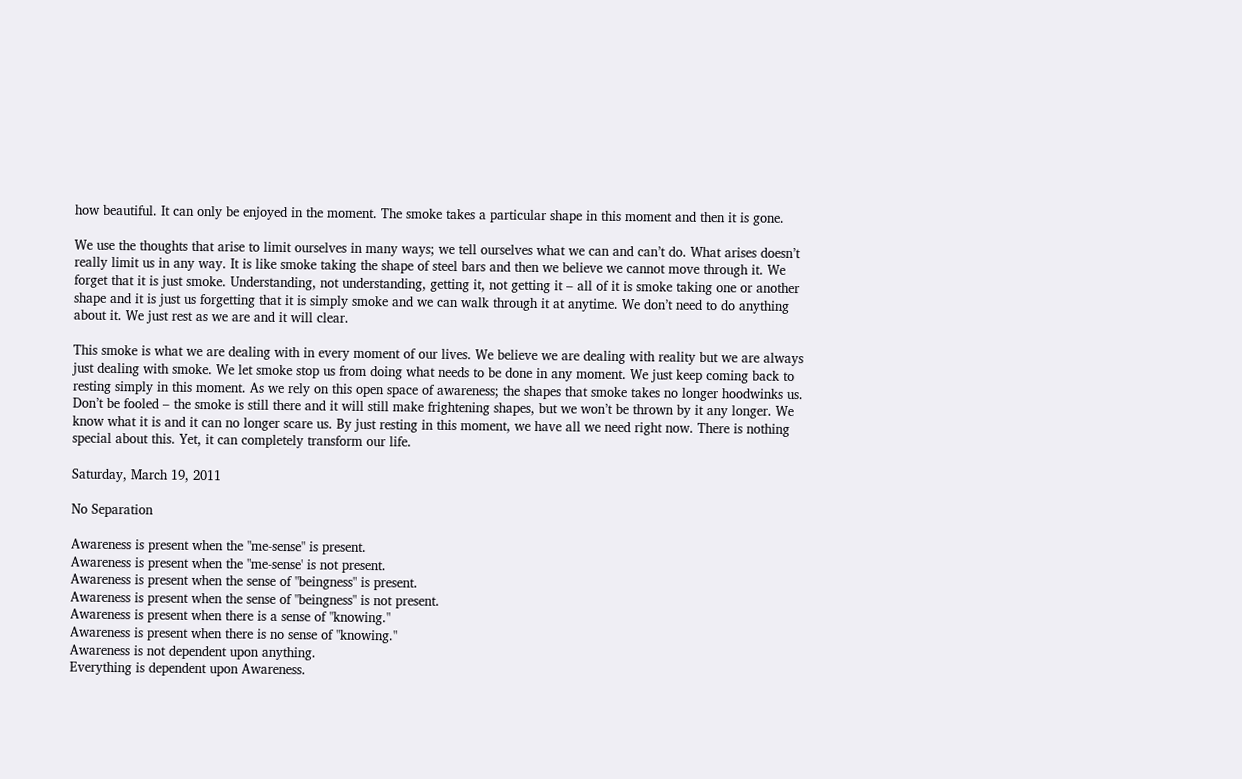how beautiful. It can only be enjoyed in the moment. The smoke takes a particular shape in this moment and then it is gone.

We use the thoughts that arise to limit ourselves in many ways; we tell ourselves what we can and can’t do. What arises doesn’t really limit us in any way. It is like smoke taking the shape of steel bars and then we believe we cannot move through it. We forget that it is just smoke. Understanding, not understanding, getting it, not getting it – all of it is smoke taking one or another shape and it is just us forgetting that it is simply smoke and we can walk through it at anytime. We don’t need to do anything about it. We just rest as we are and it will clear.

This smoke is what we are dealing with in every moment of our lives. We believe we are dealing with reality but we are always just dealing with smoke. We let smoke stop us from doing what needs to be done in any moment. We just keep coming back to resting simply in this moment. As we rely on this open space of awareness; the shapes that smoke takes no longer hoodwinks us. Don’t be fooled – the smoke is still there and it will still make frightening shapes, but we won’t be thrown by it any longer. We know what it is and it can no longer scare us. By just resting in this moment, we have all we need right now. There is nothing special about this. Yet, it can completely transform our life.

Saturday, March 19, 2011

No Separation

Awareness is present when the "me-sense" is present.
Awareness is present when the "me-sense' is not present.
Awareness is present when the sense of "beingness" is present.
Awareness is present when the sense of "beingness" is not present.
Awareness is present when there is a sense of "knowing."
Awareness is present when there is no sense of "knowing."
Awareness is not dependent upon anything.
Everything is dependent upon Awareness.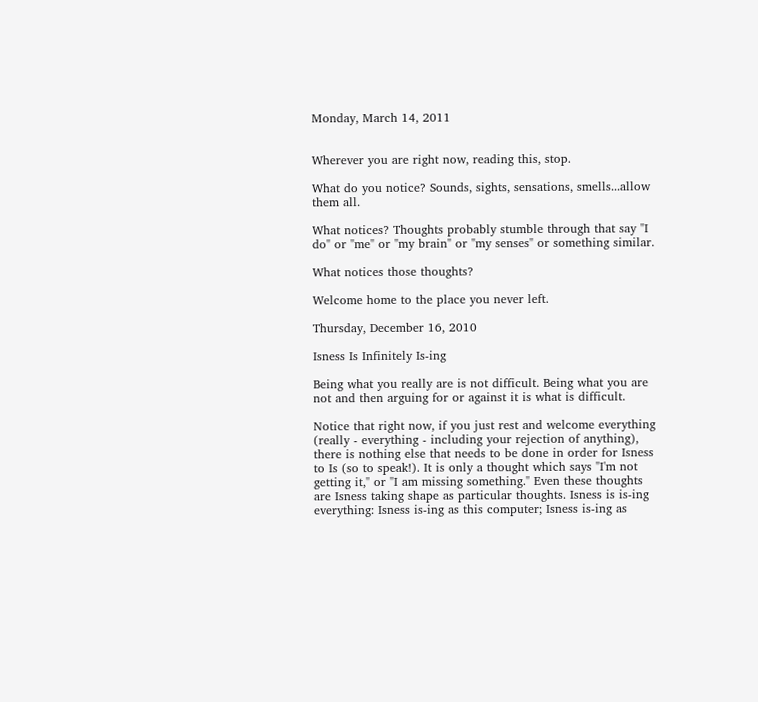Monday, March 14, 2011


Wherever you are right now, reading this, stop.

What do you notice? Sounds, sights, sensations, smells...allow them all.

What notices? Thoughts probably stumble through that say "I do" or "me" or "my brain" or "my senses" or something similar.

What notices those thoughts?

Welcome home to the place you never left.

Thursday, December 16, 2010

Isness Is Infinitely Is-ing

Being what you really are is not difficult. Being what you are not and then arguing for or against it is what is difficult.

Notice that right now, if you just rest and welcome everything (really - everything - including your rejection of anything), there is nothing else that needs to be done in order for Isness to Is (so to speak!). It is only a thought which says "I'm not getting it," or "I am missing something." Even these thoughts are Isness taking shape as particular thoughts. Isness is is-ing everything: Isness is-ing as this computer; Isness is-ing as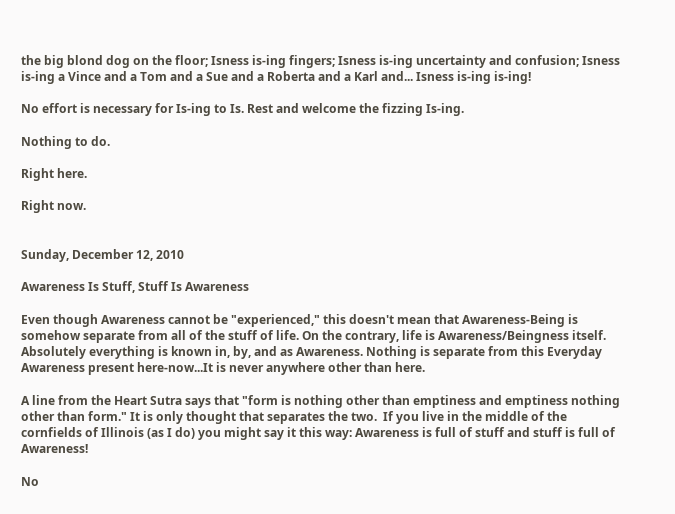the big blond dog on the floor; Isness is-ing fingers; Isness is-ing uncertainty and confusion; Isness is-ing a Vince and a Tom and a Sue and a Roberta and a Karl and... Isness is-ing is-ing!

No effort is necessary for Is-ing to Is. Rest and welcome the fizzing Is-ing.

Nothing to do.

Right here.

Right now.


Sunday, December 12, 2010

Awareness Is Stuff, Stuff Is Awareness

Even though Awareness cannot be "experienced," this doesn't mean that Awareness-Being is somehow separate from all of the stuff of life. On the contrary, life is Awareness/Beingness itself. Absolutely everything is known in, by, and as Awareness. Nothing is separate from this Everyday Awareness present here-now...It is never anywhere other than here.

A line from the Heart Sutra says that "form is nothing other than emptiness and emptiness nothing other than form." It is only thought that separates the two.  If you live in the middle of the cornfields of Illinois (as I do) you might say it this way: Awareness is full of stuff and stuff is full of Awareness!

No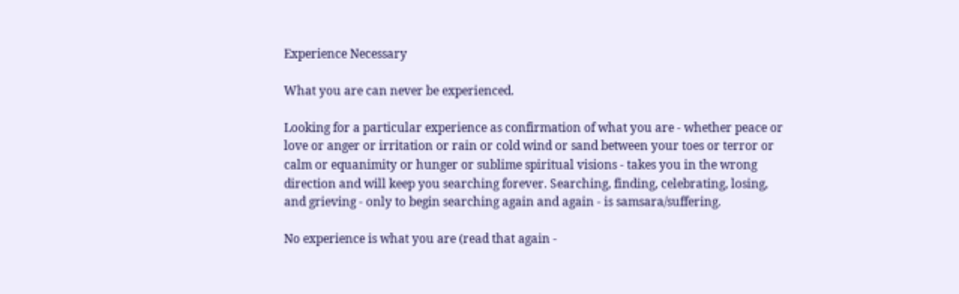Experience Necessary

What you are can never be experienced.

Looking for a particular experience as confirmation of what you are - whether peace or love or anger or irritation or rain or cold wind or sand between your toes or terror or calm or equanimity or hunger or sublime spiritual visions - takes you in the wrong direction and will keep you searching forever. Searching, finding, celebrating, losing, and grieving - only to begin searching again and again - is samsara/suffering.

No experience is what you are (read that again -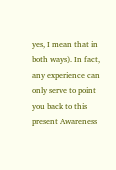yes, I mean that in both ways). In fact, any experience can only serve to point you back to this present Awareness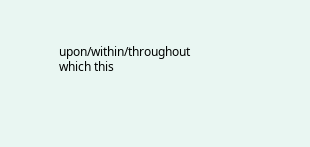upon/within/throughout which this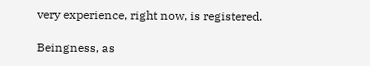very experience, right now, is registered.

Beingness, as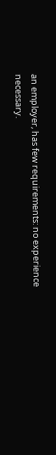an employer, has few requirements: no experience necessary.